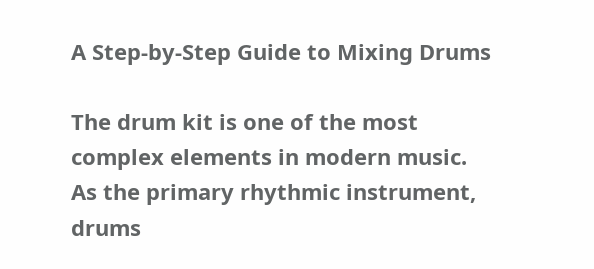A Step-by-Step Guide to Mixing Drums

The drum kit is one of the most complex elements in modern music. As the primary rhythmic instrument, drums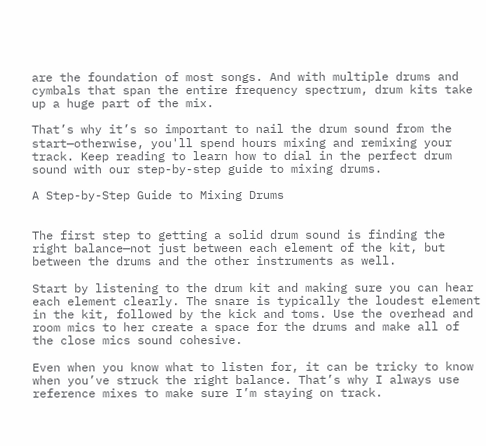are the foundation of most songs. And with multiple drums and cymbals that span the entire frequency spectrum, drum kits take up a huge part of the mix.

That’s why it’s so important to nail the drum sound from the start—otherwise, you'll spend hours mixing and remixing your track. Keep reading to learn how to dial in the perfect drum sound with our step-by-step guide to mixing drums.

A Step-by-Step Guide to Mixing Drums


The first step to getting a solid drum sound is finding the right balance—not just between each element of the kit, but between the drums and the other instruments as well.

Start by listening to the drum kit and making sure you can hear each element clearly. The snare is typically the loudest element in the kit, followed by the kick and toms. Use the overhead and room mics to her create a space for the drums and make all of the close mics sound cohesive.

Even when you know what to listen for, it can be tricky to know when you’ve struck the right balance. That’s why I always use reference mixes to make sure I’m staying on track.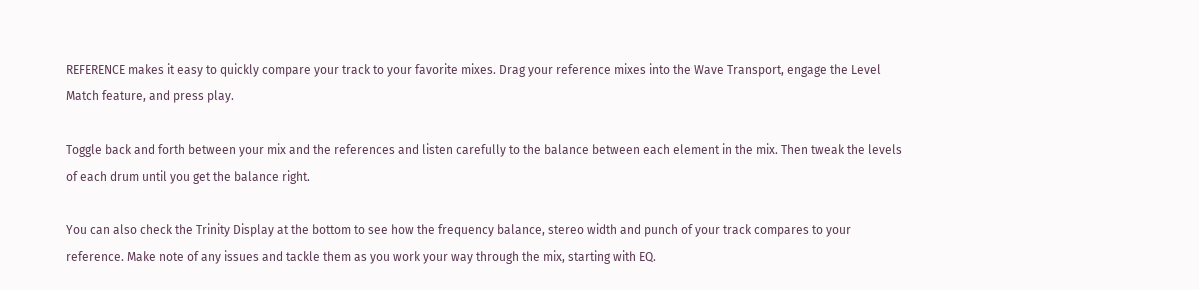REFERENCE makes it easy to quickly compare your track to your favorite mixes. Drag your reference mixes into the Wave Transport, engage the Level Match feature, and press play.

Toggle back and forth between your mix and the references and listen carefully to the balance between each element in the mix. Then tweak the levels of each drum until you get the balance right.

You can also check the Trinity Display at the bottom to see how the frequency balance, stereo width and punch of your track compares to your reference. Make note of any issues and tackle them as you work your way through the mix, starting with EQ.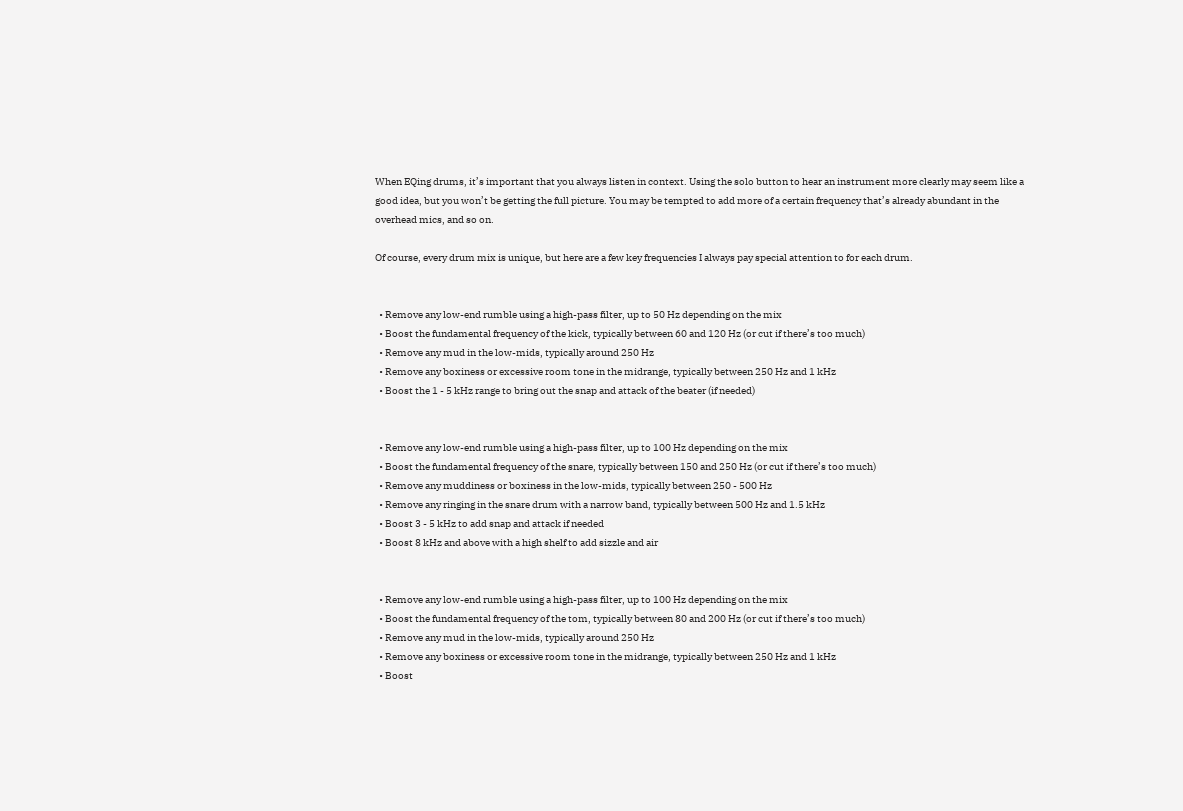When EQing drums, it’s important that you always listen in context. Using the solo button to hear an instrument more clearly may seem like a good idea, but you won’t be getting the full picture. You may be tempted to add more of a certain frequency that’s already abundant in the overhead mics, and so on.

Of course, every drum mix is unique, but here are a few key frequencies I always pay special attention to for each drum.


  • Remove any low-end rumble using a high-pass filter, up to 50 Hz depending on the mix
  • Boost the fundamental frequency of the kick, typically between 60 and 120 Hz (or cut if there’s too much)
  • Remove any mud in the low-mids, typically around 250 Hz
  • Remove any boxiness or excessive room tone in the midrange, typically between 250 Hz and 1 kHz
  • Boost the 1 - 5 kHz range to bring out the snap and attack of the beater (if needed)


  • Remove any low-end rumble using a high-pass filter, up to 100 Hz depending on the mix
  • Boost the fundamental frequency of the snare, typically between 150 and 250 Hz (or cut if there’s too much)
  • Remove any muddiness or boxiness in the low-mids, typically between 250 - 500 Hz
  • Remove any ringing in the snare drum with a narrow band, typically between 500 Hz and 1.5 kHz
  • Boost 3 - 5 kHz to add snap and attack if needed
  • Boost 8 kHz and above with a high shelf to add sizzle and air


  • Remove any low-end rumble using a high-pass filter, up to 100 Hz depending on the mix
  • Boost the fundamental frequency of the tom, typically between 80 and 200 Hz (or cut if there’s too much)
  • Remove any mud in the low-mids, typically around 250 Hz
  • Remove any boxiness or excessive room tone in the midrange, typically between 250 Hz and 1 kHz
  • Boost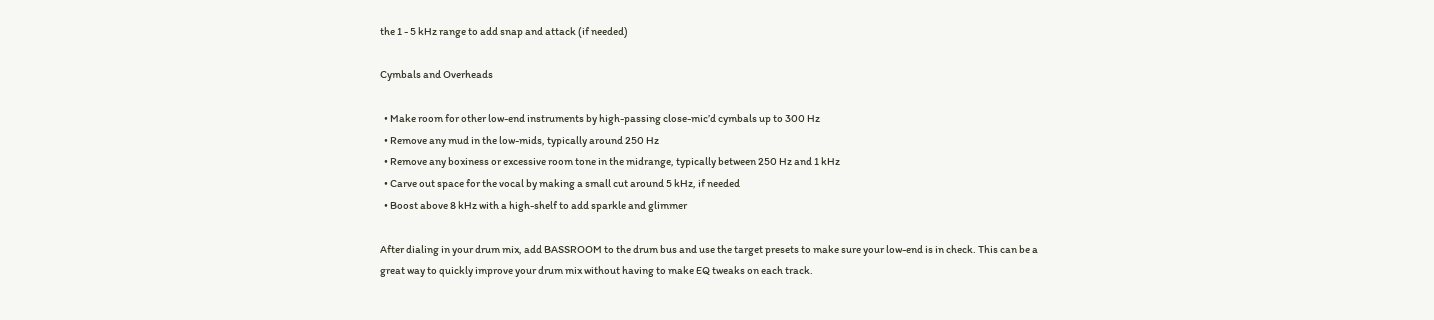the 1 - 5 kHz range to add snap and attack (if needed)

Cymbals and Overheads

  • Make room for other low-end instruments by high-passing close-mic’d cymbals up to 300 Hz
  • Remove any mud in the low-mids, typically around 250 Hz
  • Remove any boxiness or excessive room tone in the midrange, typically between 250 Hz and 1 kHz
  • Carve out space for the vocal by making a small cut around 5 kHz, if needed
  • Boost above 8 kHz with a high-shelf to add sparkle and glimmer

After dialing in your drum mix, add BASSROOM to the drum bus and use the target presets to make sure your low-end is in check. This can be a great way to quickly improve your drum mix without having to make EQ tweaks on each track.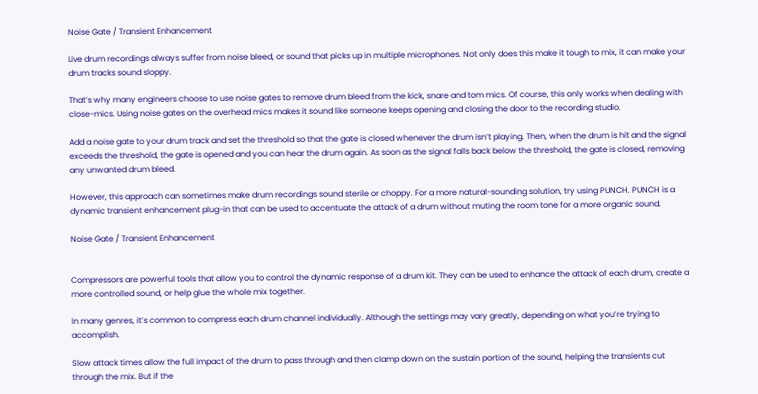Noise Gate / Transient Enhancement

Live drum recordings always suffer from noise bleed, or sound that picks up in multiple microphones. Not only does this make it tough to mix, it can make your drum tracks sound sloppy.

That’s why many engineers choose to use noise gates to remove drum bleed from the kick, snare and tom mics. Of course, this only works when dealing with close-mics. Using noise gates on the overhead mics makes it sound like someone keeps opening and closing the door to the recording studio.

Add a noise gate to your drum track and set the threshold so that the gate is closed whenever the drum isn’t playing. Then, when the drum is hit and the signal exceeds the threshold, the gate is opened and you can hear the drum again. As soon as the signal falls back below the threshold, the gate is closed, removing any unwanted drum bleed.

However, this approach can sometimes make drum recordings sound sterile or choppy. For a more natural-sounding solution, try using PUNCH. PUNCH is a dynamic transient enhancement plug-in that can be used to accentuate the attack of a drum without muting the room tone for a more organic sound.

Noise Gate / Transient Enhancement


Compressors are powerful tools that allow you to control the dynamic response of a drum kit. They can be used to enhance the attack of each drum, create a more controlled sound, or help glue the whole mix together.

In many genres, it’s common to compress each drum channel individually. Although the settings may vary greatly, depending on what you’re trying to accomplish.

Slow attack times allow the full impact of the drum to pass through and then clamp down on the sustain portion of the sound, helping the transients cut through the mix. But if the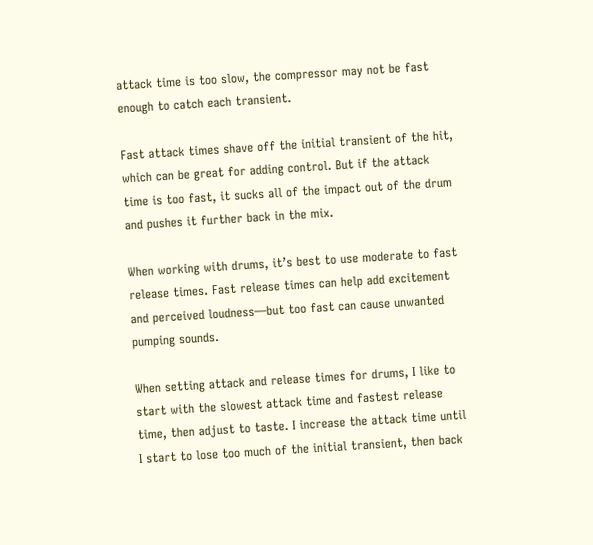attack time is too slow, the compressor may not be fast enough to catch each transient.

Fast attack times shave off the initial transient of the hit, which can be great for adding control. But if the attack time is too fast, it sucks all of the impact out of the drum and pushes it further back in the mix.

When working with drums, it’s best to use moderate to fast release times. Fast release times can help add excitement and perceived loudness—but too fast can cause unwanted pumping sounds.

When setting attack and release times for drums, I like to start with the slowest attack time and fastest release time, then adjust to taste. I increase the attack time until I start to lose too much of the initial transient, then back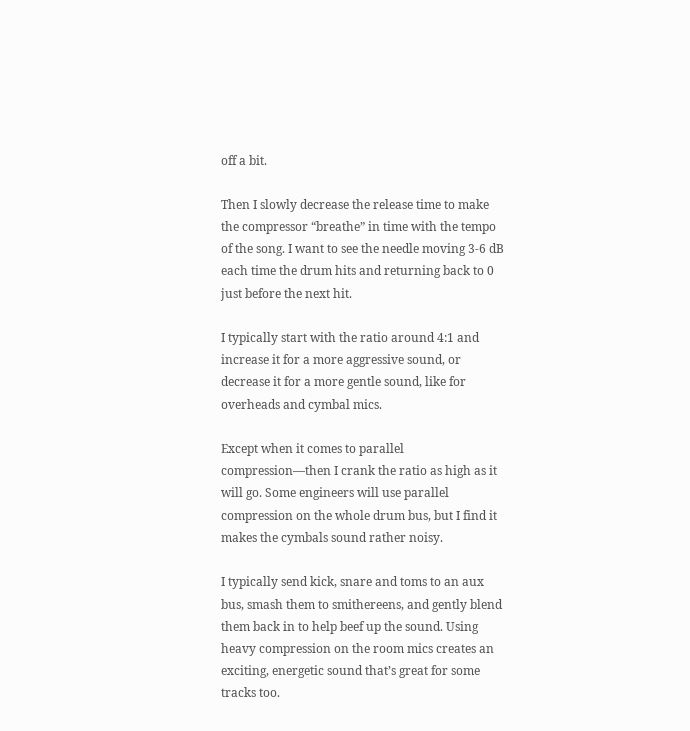off a bit.

Then I slowly decrease the release time to make the compressor “breathe” in time with the tempo of the song. I want to see the needle moving 3-6 dB each time the drum hits and returning back to 0 just before the next hit.

I typically start with the ratio around 4:1 and increase it for a more aggressive sound, or decrease it for a more gentle sound, like for overheads and cymbal mics.

Except when it comes to parallel compression—then I crank the ratio as high as it will go. Some engineers will use parallel compression on the whole drum bus, but I find it makes the cymbals sound rather noisy.

I typically send kick, snare and toms to an aux bus, smash them to smithereens, and gently blend them back in to help beef up the sound. Using heavy compression on the room mics creates an exciting, energetic sound that’s great for some tracks too.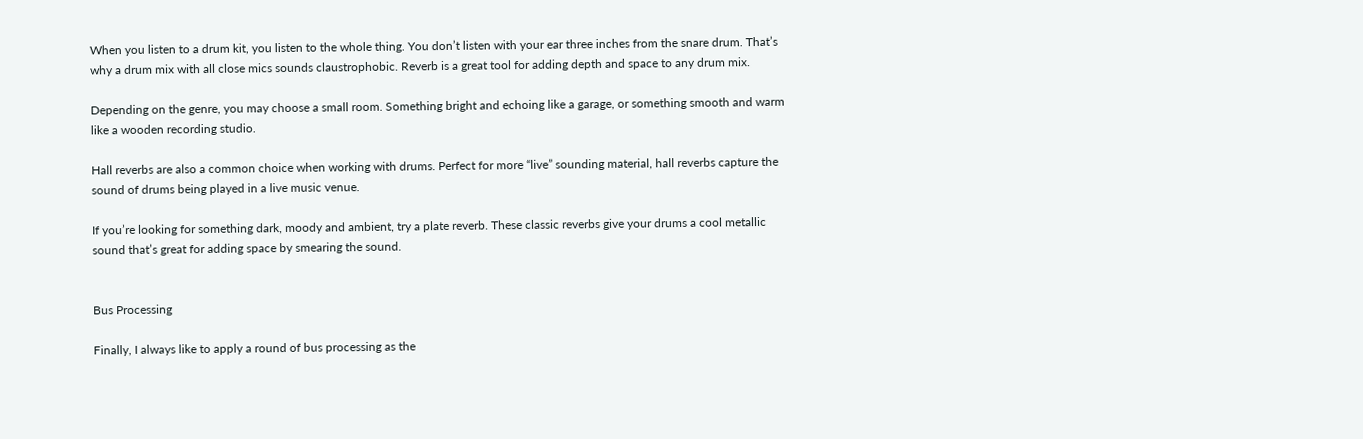When you listen to a drum kit, you listen to the whole thing. You don’t listen with your ear three inches from the snare drum. That’s why a drum mix with all close mics sounds claustrophobic. Reverb is a great tool for adding depth and space to any drum mix.

Depending on the genre, you may choose a small room. Something bright and echoing like a garage, or something smooth and warm like a wooden recording studio.

Hall reverbs are also a common choice when working with drums. Perfect for more “live” sounding material, hall reverbs capture the sound of drums being played in a live music venue.

If you’re looking for something dark, moody and ambient, try a plate reverb. These classic reverbs give your drums a cool metallic sound that’s great for adding space by smearing the sound.


Bus Processing

Finally, I always like to apply a round of bus processing as the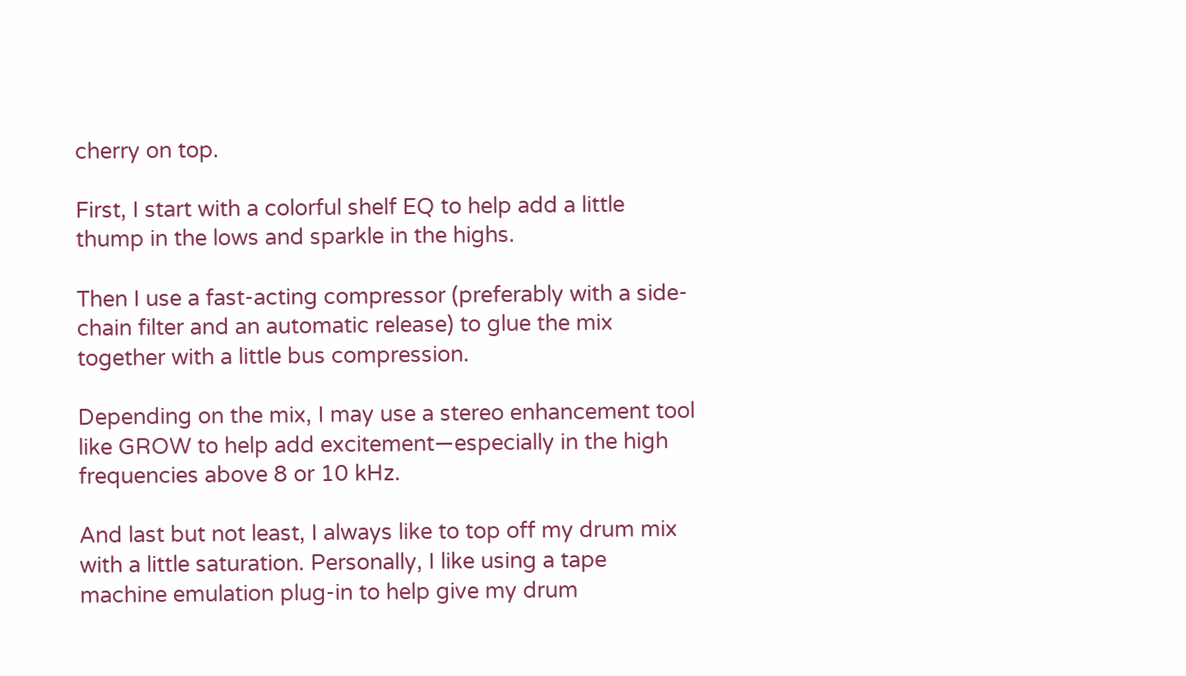cherry on top.

First, I start with a colorful shelf EQ to help add a little thump in the lows and sparkle in the highs.

Then I use a fast-acting compressor (preferably with a side-chain filter and an automatic release) to glue the mix together with a little bus compression.

Depending on the mix, I may use a stereo enhancement tool like GROW to help add excitement—especially in the high frequencies above 8 or 10 kHz.

And last but not least, I always like to top off my drum mix with a little saturation. Personally, I like using a tape machine emulation plug-in to help give my drum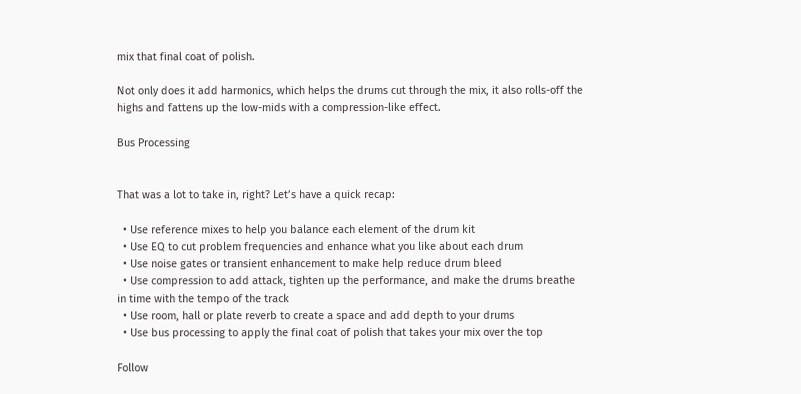mix that final coat of polish.

Not only does it add harmonics, which helps the drums cut through the mix, it also rolls-off the highs and fattens up the low-mids with a compression-like effect.

Bus Processing


That was a lot to take in, right? Let’s have a quick recap:

  • Use reference mixes to help you balance each element of the drum kit
  • Use EQ to cut problem frequencies and enhance what you like about each drum
  • Use noise gates or transient enhancement to make help reduce drum bleed
  • Use compression to add attack, tighten up the performance, and make the drums breathe in time with the tempo of the track
  • Use room, hall or plate reverb to create a space and add depth to your drums
  • Use bus processing to apply the final coat of polish that takes your mix over the top

Follow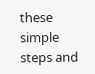these simple steps and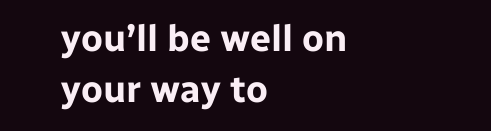you’ll be well on your way to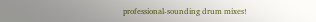professional-sounding drum mixes!